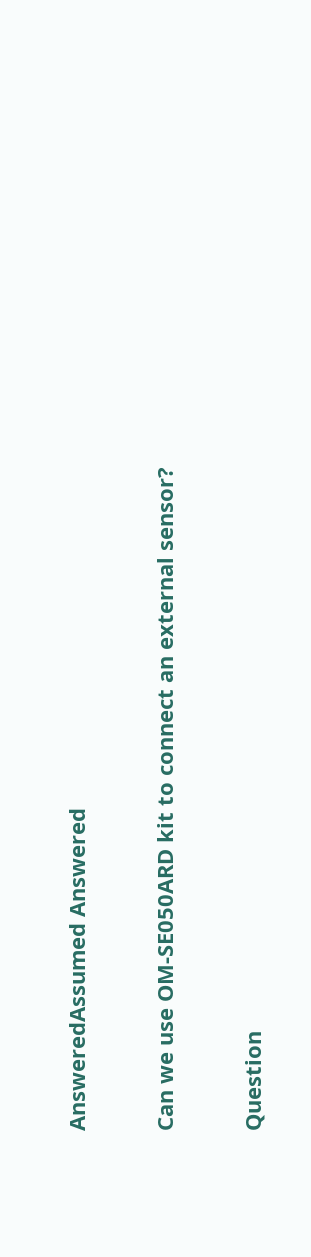AnsweredAssumed Answered

Can we use OM-SE050ARD kit to connect an external sensor?

Question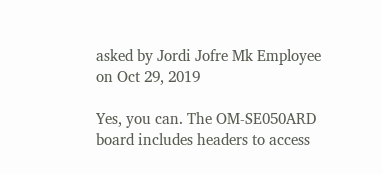asked by Jordi Jofre Mk Employee on Oct 29, 2019

Yes, you can. The OM-SE050ARD board includes headers to access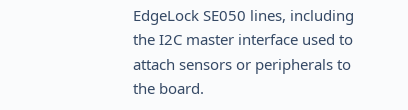EdgeLock SE050 lines, including the I2C master interface used to attach sensors or peripherals to the board.